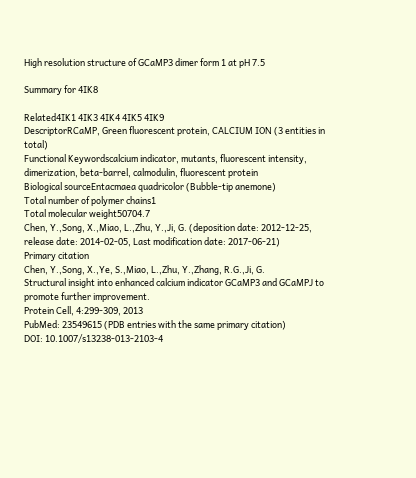High resolution structure of GCaMP3 dimer form 1 at pH 7.5

Summary for 4IK8

Related4IK1 4IK3 4IK4 4IK5 4IK9
DescriptorRCaMP, Green fluorescent protein, CALCIUM ION (3 entities in total)
Functional Keywordscalcium indicator, mutants, fluorescent intensity, dimerization, beta-barrel, calmodulin, fluorescent protein
Biological sourceEntacmaea quadricolor (Bubble-tip anemone)
Total number of polymer chains1
Total molecular weight50704.7
Chen, Y.,Song, X.,Miao, L.,Zhu, Y.,Ji, G. (deposition date: 2012-12-25, release date: 2014-02-05, Last modification date: 2017-06-21)
Primary citation
Chen, Y.,Song, X.,Ye, S.,Miao, L.,Zhu, Y.,Zhang, R.G.,Ji, G.
Structural insight into enhanced calcium indicator GCaMP3 and GCaMPJ to promote further improvement.
Protein Cell, 4:299-309, 2013
PubMed: 23549615 (PDB entries with the same primary citation)
DOI: 10.1007/s13238-013-2103-4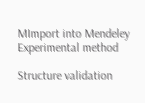MImport into Mendeley
Experimental method

Structure validation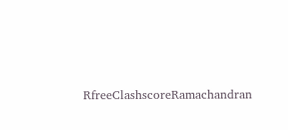RfreeClashscoreRamachandran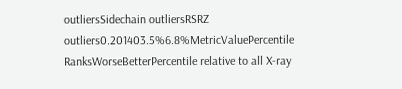outliersSidechain outliersRSRZ outliers0.201403.5%6.8%MetricValuePercentile RanksWorseBetterPercentile relative to all X-ray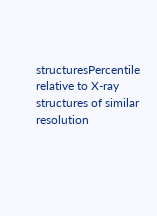structuresPercentile relative to X-ray structures of similar resolution